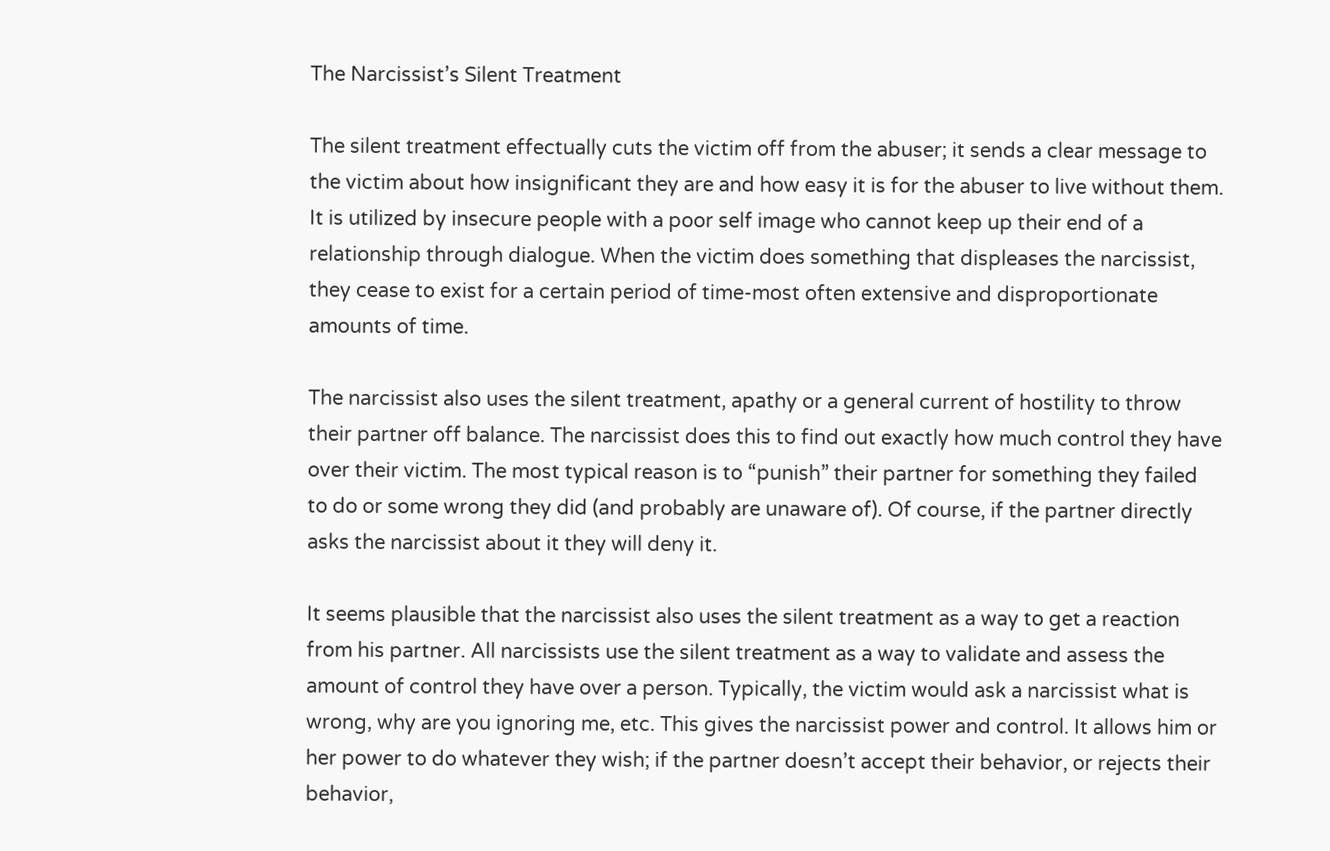The Narcissist’s Silent Treatment

The silent treatment effectually cuts the victim off from the abuser; it sends a clear message to the victim about how insignificant they are and how easy it is for the abuser to live without them. It is utilized by insecure people with a poor self image who cannot keep up their end of a relationship through dialogue. When the victim does something that displeases the narcissist, they cease to exist for a certain period of time-most often extensive and disproportionate amounts of time.

The narcissist also uses the silent treatment, apathy or a general current of hostility to throw their partner off balance. The narcissist does this to find out exactly how much control they have over their victim. The most typical reason is to “punish” their partner for something they failed to do or some wrong they did (and probably are unaware of). Of course, if the partner directly asks the narcissist about it they will deny it.

It seems plausible that the narcissist also uses the silent treatment as a way to get a reaction from his partner. All narcissists use the silent treatment as a way to validate and assess the amount of control they have over a person. Typically, the victim would ask a narcissist what is wrong, why are you ignoring me, etc. This gives the narcissist power and control. It allows him or her power to do whatever they wish; if the partner doesn’t accept their behavior, or rejects their behavior,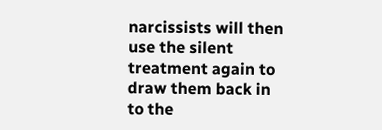narcissists will then use the silent treatment again to draw them back in to the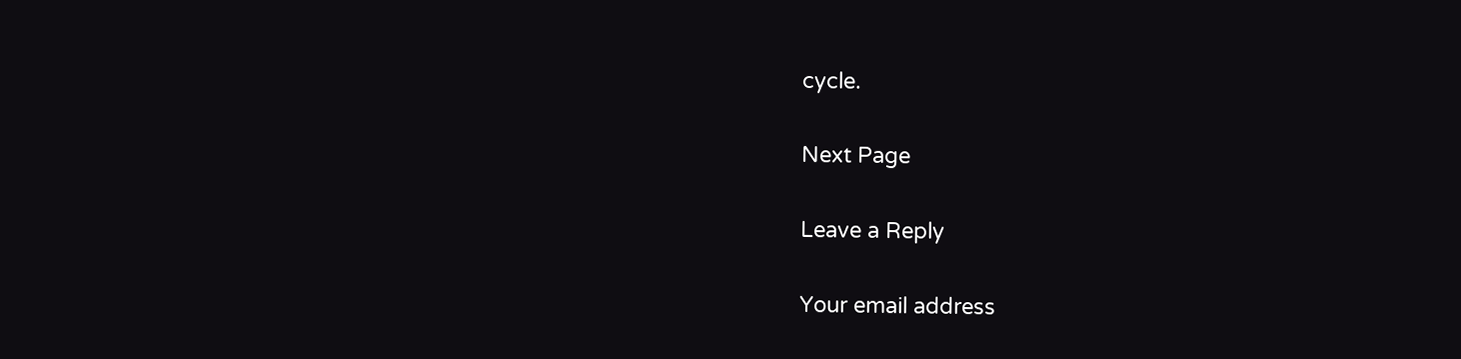cycle.

Next Page

Leave a Reply

Your email address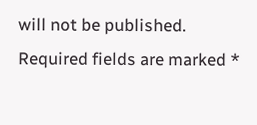will not be published. Required fields are marked *